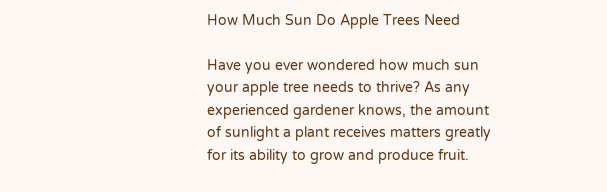How Much Sun Do Apple Trees Need

Have you ever wondered how much sun your apple tree needs to thrive? As any experienced gardener knows, the amount of sunlight a plant receives matters greatly for its ability to grow and produce fruit.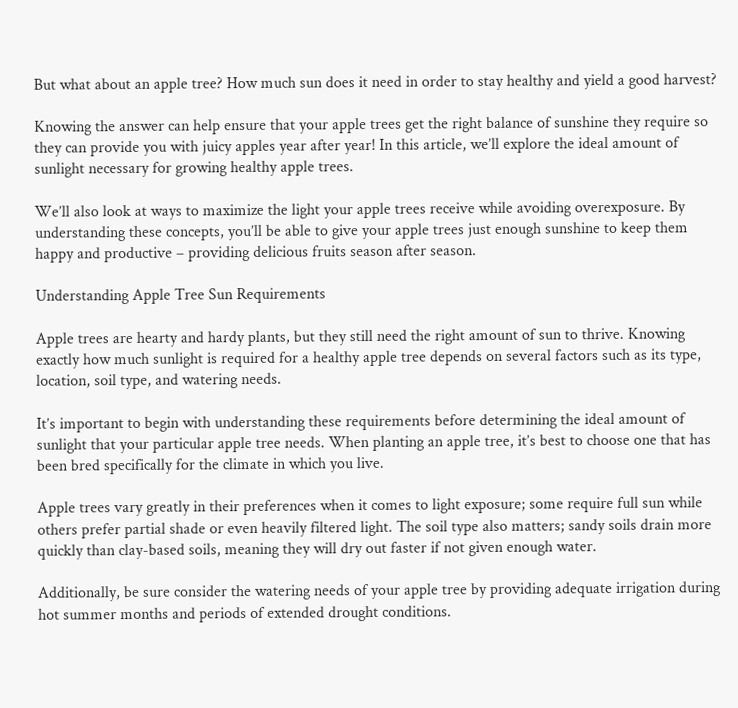But what about an apple tree? How much sun does it need in order to stay healthy and yield a good harvest?

Knowing the answer can help ensure that your apple trees get the right balance of sunshine they require so they can provide you with juicy apples year after year! In this article, we’ll explore the ideal amount of sunlight necessary for growing healthy apple trees.

We’ll also look at ways to maximize the light your apple trees receive while avoiding overexposure. By understanding these concepts, you’ll be able to give your apple trees just enough sunshine to keep them happy and productive – providing delicious fruits season after season.

Understanding Apple Tree Sun Requirements

Apple trees are hearty and hardy plants, but they still need the right amount of sun to thrive. Knowing exactly how much sunlight is required for a healthy apple tree depends on several factors such as its type, location, soil type, and watering needs.

It’s important to begin with understanding these requirements before determining the ideal amount of sunlight that your particular apple tree needs. When planting an apple tree, it’s best to choose one that has been bred specifically for the climate in which you live.

Apple trees vary greatly in their preferences when it comes to light exposure; some require full sun while others prefer partial shade or even heavily filtered light. The soil type also matters; sandy soils drain more quickly than clay-based soils, meaning they will dry out faster if not given enough water.

Additionally, be sure consider the watering needs of your apple tree by providing adequate irrigation during hot summer months and periods of extended drought conditions.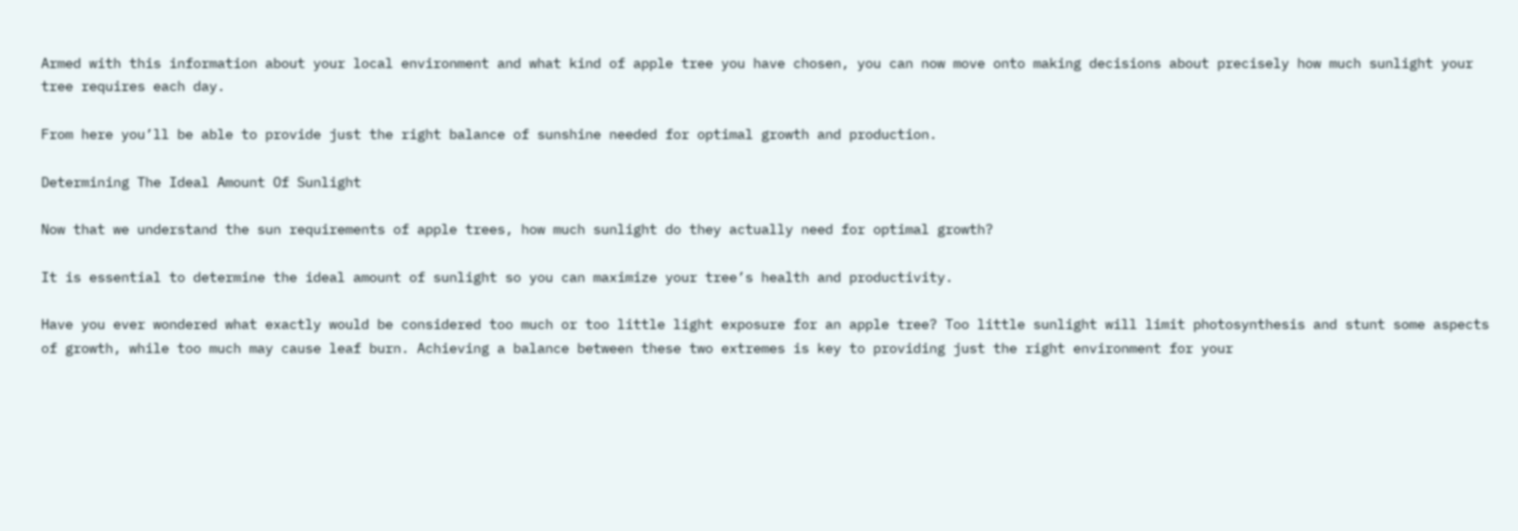Armed with this information about your local environment and what kind of apple tree you have chosen, you can now move onto making decisions about precisely how much sunlight your tree requires each day.

From here you’ll be able to provide just the right balance of sunshine needed for optimal growth and production.

Determining The Ideal Amount Of Sunlight

Now that we understand the sun requirements of apple trees, how much sunlight do they actually need for optimal growth?

It is essential to determine the ideal amount of sunlight so you can maximize your tree’s health and productivity.

Have you ever wondered what exactly would be considered too much or too little light exposure for an apple tree? Too little sunlight will limit photosynthesis and stunt some aspects of growth, while too much may cause leaf burn. Achieving a balance between these two extremes is key to providing just the right environment for your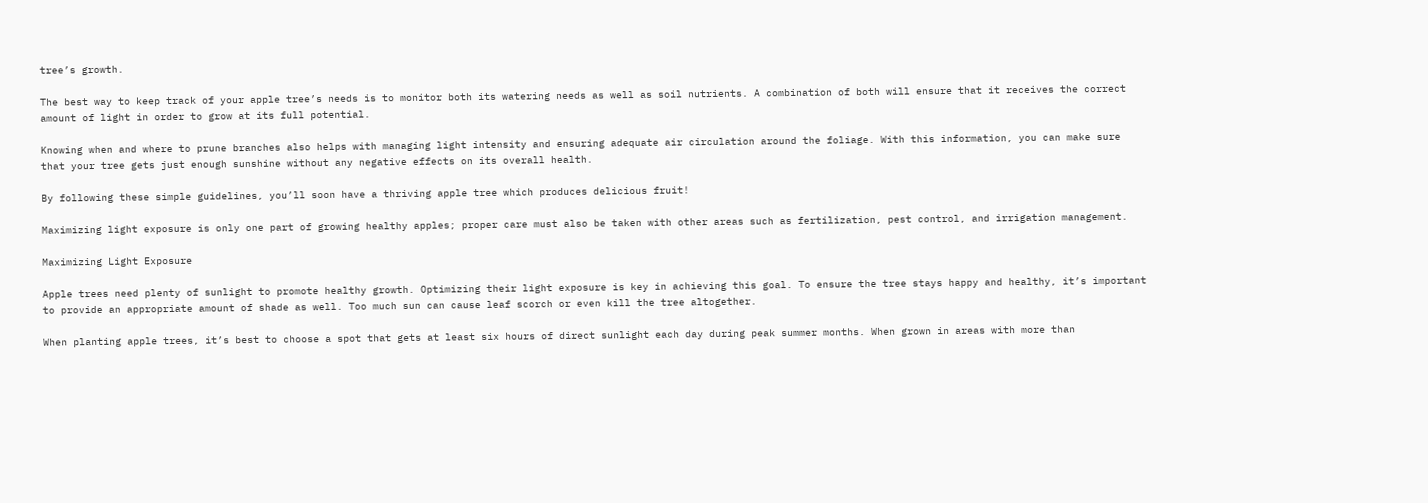tree’s growth.

The best way to keep track of your apple tree’s needs is to monitor both its watering needs as well as soil nutrients. A combination of both will ensure that it receives the correct amount of light in order to grow at its full potential.

Knowing when and where to prune branches also helps with managing light intensity and ensuring adequate air circulation around the foliage. With this information, you can make sure that your tree gets just enough sunshine without any negative effects on its overall health.

By following these simple guidelines, you’ll soon have a thriving apple tree which produces delicious fruit!

Maximizing light exposure is only one part of growing healthy apples; proper care must also be taken with other areas such as fertilization, pest control, and irrigation management.

Maximizing Light Exposure

Apple trees need plenty of sunlight to promote healthy growth. Optimizing their light exposure is key in achieving this goal. To ensure the tree stays happy and healthy, it’s important to provide an appropriate amount of shade as well. Too much sun can cause leaf scorch or even kill the tree altogether.

When planting apple trees, it’s best to choose a spot that gets at least six hours of direct sunlight each day during peak summer months. When grown in areas with more than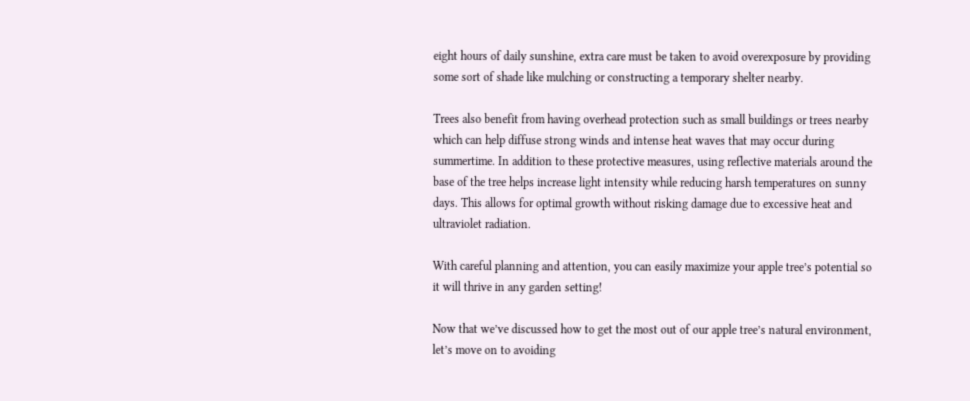eight hours of daily sunshine, extra care must be taken to avoid overexposure by providing some sort of shade like mulching or constructing a temporary shelter nearby.

Trees also benefit from having overhead protection such as small buildings or trees nearby which can help diffuse strong winds and intense heat waves that may occur during summertime. In addition to these protective measures, using reflective materials around the base of the tree helps increase light intensity while reducing harsh temperatures on sunny days. This allows for optimal growth without risking damage due to excessive heat and ultraviolet radiation.

With careful planning and attention, you can easily maximize your apple tree’s potential so it will thrive in any garden setting!

Now that we’ve discussed how to get the most out of our apple tree’s natural environment, let’s move on to avoiding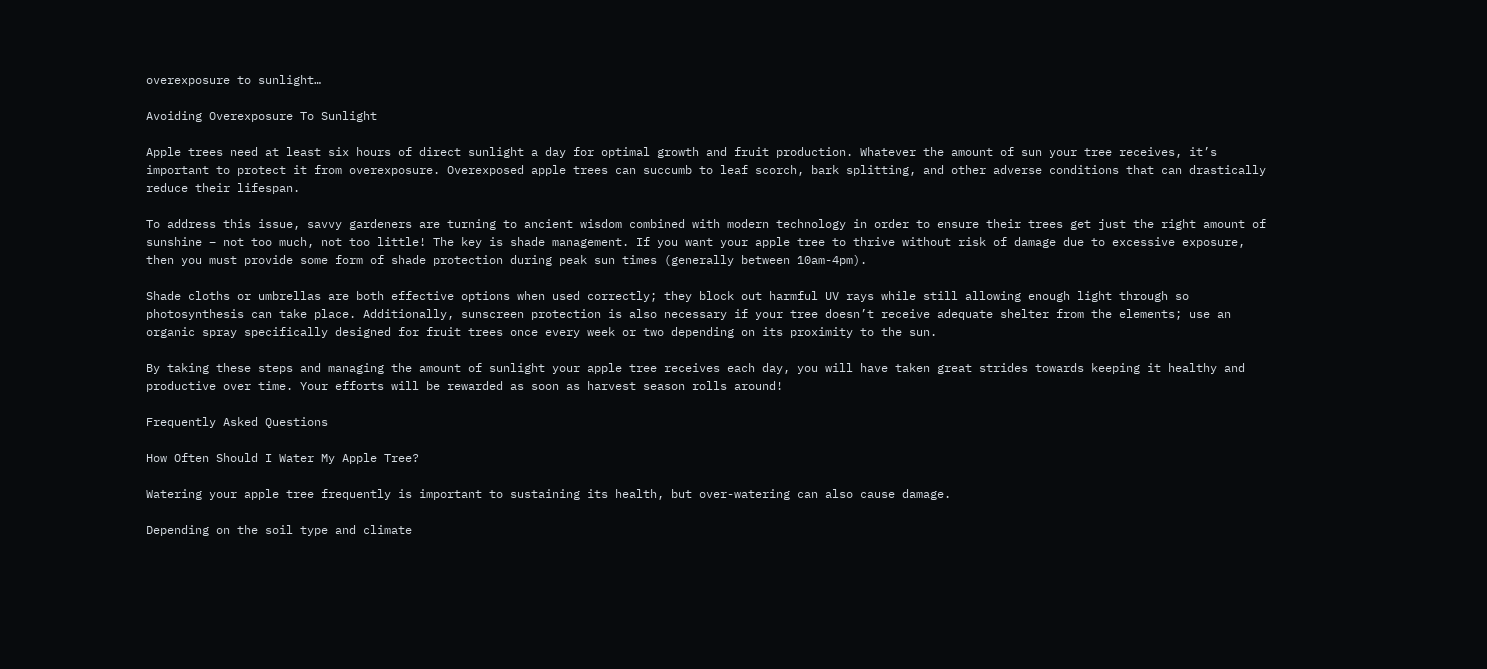overexposure to sunlight…

Avoiding Overexposure To Sunlight

Apple trees need at least six hours of direct sunlight a day for optimal growth and fruit production. Whatever the amount of sun your tree receives, it’s important to protect it from overexposure. Overexposed apple trees can succumb to leaf scorch, bark splitting, and other adverse conditions that can drastically reduce their lifespan.

To address this issue, savvy gardeners are turning to ancient wisdom combined with modern technology in order to ensure their trees get just the right amount of sunshine – not too much, not too little! The key is shade management. If you want your apple tree to thrive without risk of damage due to excessive exposure, then you must provide some form of shade protection during peak sun times (generally between 10am-4pm).

Shade cloths or umbrellas are both effective options when used correctly; they block out harmful UV rays while still allowing enough light through so photosynthesis can take place. Additionally, sunscreen protection is also necessary if your tree doesn’t receive adequate shelter from the elements; use an organic spray specifically designed for fruit trees once every week or two depending on its proximity to the sun.

By taking these steps and managing the amount of sunlight your apple tree receives each day, you will have taken great strides towards keeping it healthy and productive over time. Your efforts will be rewarded as soon as harvest season rolls around!

Frequently Asked Questions

How Often Should I Water My Apple Tree?

Watering your apple tree frequently is important to sustaining its health, but over-watering can also cause damage.

Depending on the soil type and climate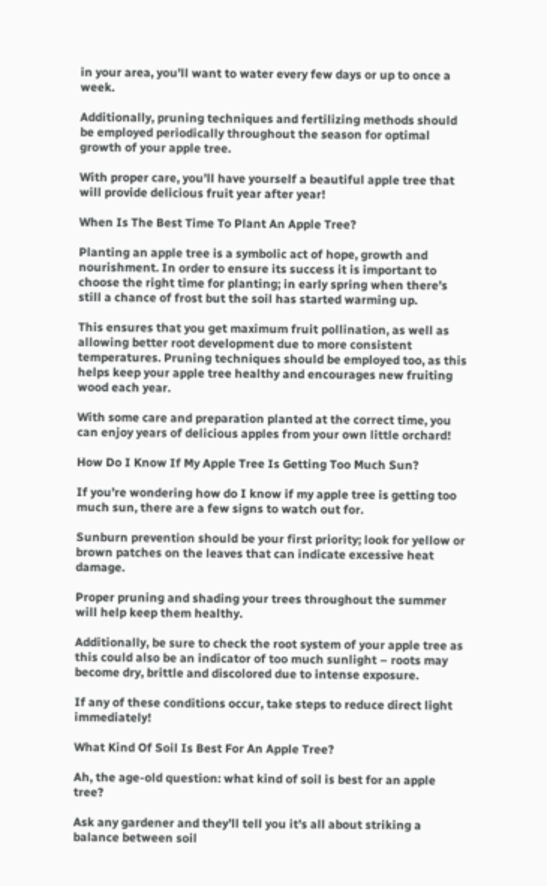in your area, you’ll want to water every few days or up to once a week.

Additionally, pruning techniques and fertilizing methods should be employed periodically throughout the season for optimal growth of your apple tree.

With proper care, you’ll have yourself a beautiful apple tree that will provide delicious fruit year after year!

When Is The Best Time To Plant An Apple Tree?

Planting an apple tree is a symbolic act of hope, growth and nourishment. In order to ensure its success it is important to choose the right time for planting; in early spring when there’s still a chance of frost but the soil has started warming up.

This ensures that you get maximum fruit pollination, as well as allowing better root development due to more consistent temperatures. Pruning techniques should be employed too, as this helps keep your apple tree healthy and encourages new fruiting wood each year.

With some care and preparation planted at the correct time, you can enjoy years of delicious apples from your own little orchard!

How Do I Know If My Apple Tree Is Getting Too Much Sun?

If you’re wondering how do I know if my apple tree is getting too much sun, there are a few signs to watch out for.

Sunburn prevention should be your first priority; look for yellow or brown patches on the leaves that can indicate excessive heat damage.

Proper pruning and shading your trees throughout the summer will help keep them healthy.

Additionally, be sure to check the root system of your apple tree as this could also be an indicator of too much sunlight – roots may become dry, brittle and discolored due to intense exposure.

If any of these conditions occur, take steps to reduce direct light immediately!

What Kind Of Soil Is Best For An Apple Tree?

Ah, the age-old question: what kind of soil is best for an apple tree?

Ask any gardener and they’ll tell you it’s all about striking a balance between soil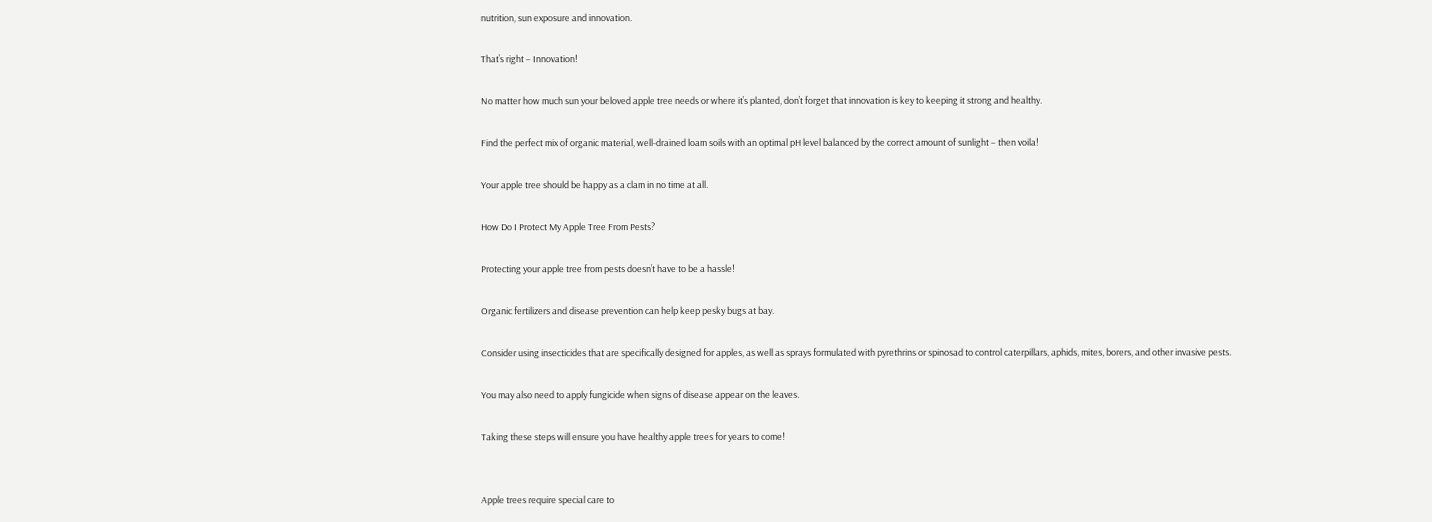nutrition, sun exposure and innovation.

That’s right – Innovation!

No matter how much sun your beloved apple tree needs or where it’s planted, don’t forget that innovation is key to keeping it strong and healthy.

Find the perfect mix of organic material, well-drained loam soils with an optimal pH level balanced by the correct amount of sunlight – then voila!

Your apple tree should be happy as a clam in no time at all.

How Do I Protect My Apple Tree From Pests?

Protecting your apple tree from pests doesn’t have to be a hassle!

Organic fertilizers and disease prevention can help keep pesky bugs at bay.

Consider using insecticides that are specifically designed for apples, as well as sprays formulated with pyrethrins or spinosad to control caterpillars, aphids, mites, borers, and other invasive pests.

You may also need to apply fungicide when signs of disease appear on the leaves.

Taking these steps will ensure you have healthy apple trees for years to come!


Apple trees require special care to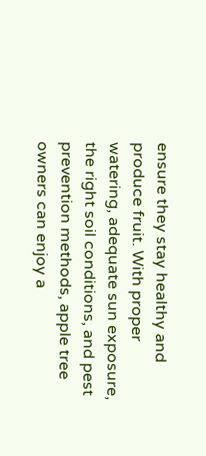ensure they stay healthy and produce fruit. With proper watering, adequate sun exposure, the right soil conditions, and pest prevention methods, apple tree owners can enjoy a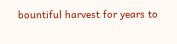bountiful harvest for years to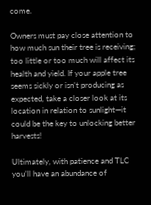come.

Owners must pay close attention to how much sun their tree is receiving; too little or too much will affect its health and yield. If your apple tree seems sickly or isn’t producing as expected, take a closer look at its location in relation to sunlight—it could be the key to unlocking better harvests!

Ultimately, with patience and TLC you’ll have an abundance of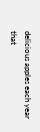delicious apples each year that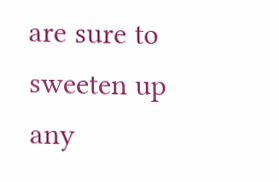are sure to sweeten up any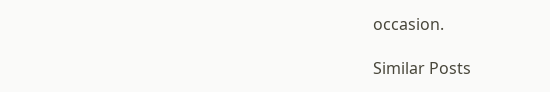occasion.

Similar Posts